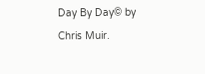Day By Day© by Chris Muir.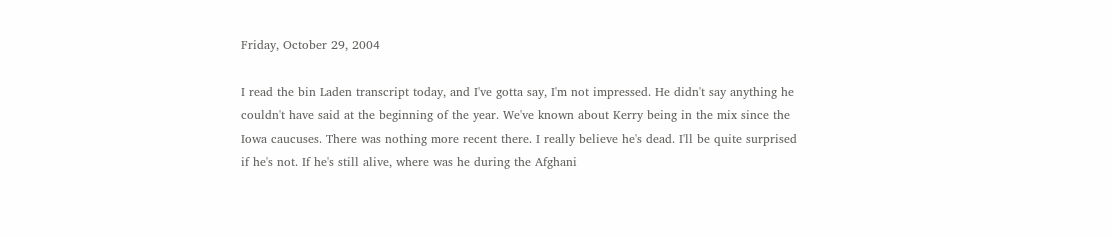Friday, October 29, 2004

I read the bin Laden transcript today, and I've gotta say, I'm not impressed. He didn't say anything he couldn't have said at the beginning of the year. We've known about Kerry being in the mix since the Iowa caucuses. There was nothing more recent there. I really believe he's dead. I'll be quite surprised if he's not. If he's still alive, where was he during the Afghani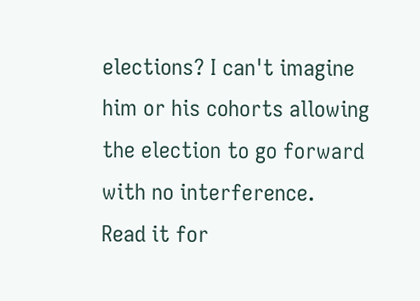elections? I can't imagine him or his cohorts allowing the election to go forward with no interference.
Read it for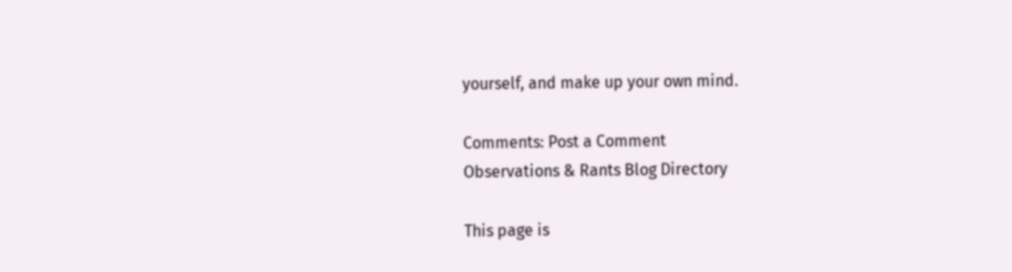yourself, and make up your own mind.

Comments: Post a Comment
Observations & Rants Blog Directory

This page is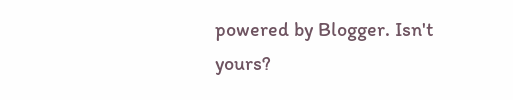powered by Blogger. Isn't yours?